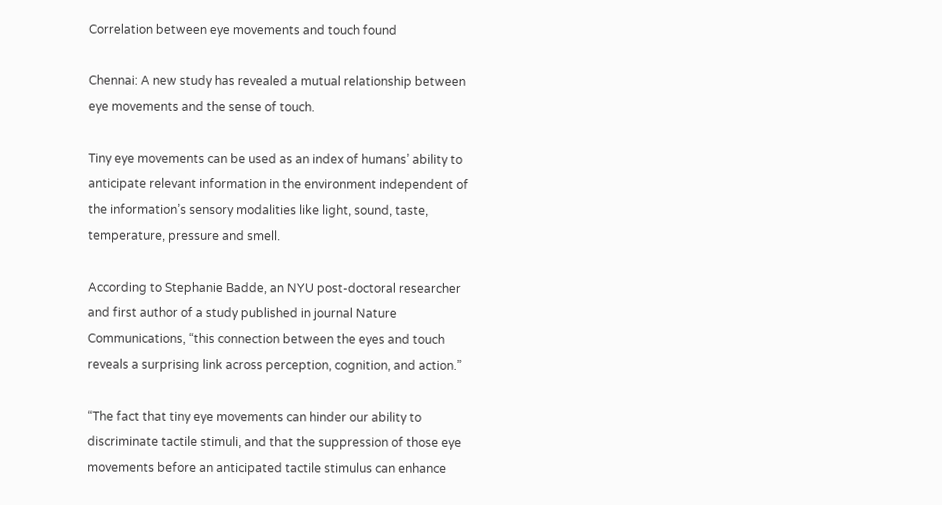Correlation between eye movements and touch found

Chennai: A new study has revealed a mutual relationship between eye movements and the sense of touch.

Tiny eye movements can be used as an index of humans’ ability to anticipate relevant information in the environment independent of the information’s sensory modalities like light, sound, taste, temperature, pressure and smell.

According to Stephanie Badde, an NYU post-doctoral researcher and first author of a study published in journal Nature Communications, “this connection between the eyes and touch reveals a surprising link across perception, cognition, and action.”

“The fact that tiny eye movements can hinder our ability to discriminate tactile stimuli, and that the suppression of those eye movements before an anticipated tactile stimulus can enhance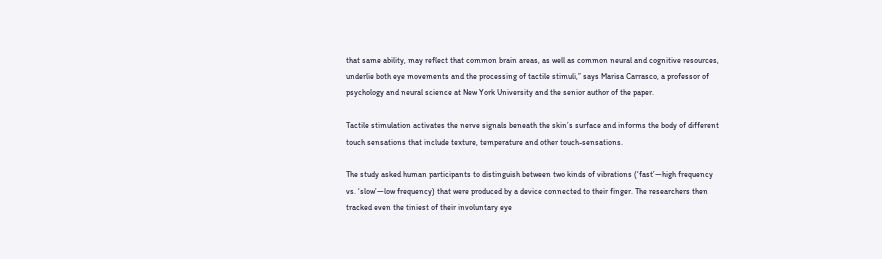that same ability, may reflect that common brain areas, as well as common neural and cognitive resources, underlie both eye movements and the processing of tactile stimuli,” says Marisa Carrasco, a professor of psychology and neural science at New York University and the senior author of the paper.

Tactile stimulation activates the nerve signals beneath the skin’s surface and informs the body of different touch sensations that include texture, temperature and other touch-sensations.

The study asked human participants to distinguish between two kinds of vibrations (‘fast’—high frequency vs. ‘slow’—low frequency) that were produced by a device connected to their finger. The researchers then tracked even the tiniest of their involuntary eye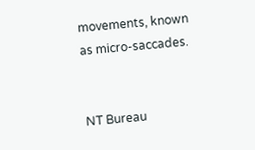movements, known as micro-saccades.


NT Bureau